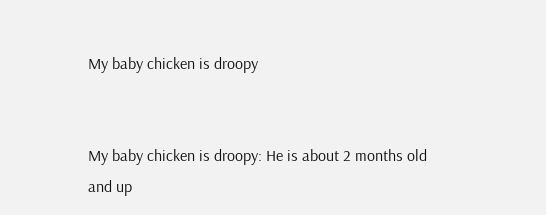My baby chicken is droopy


My baby chicken is droopy: He is about 2 months old and up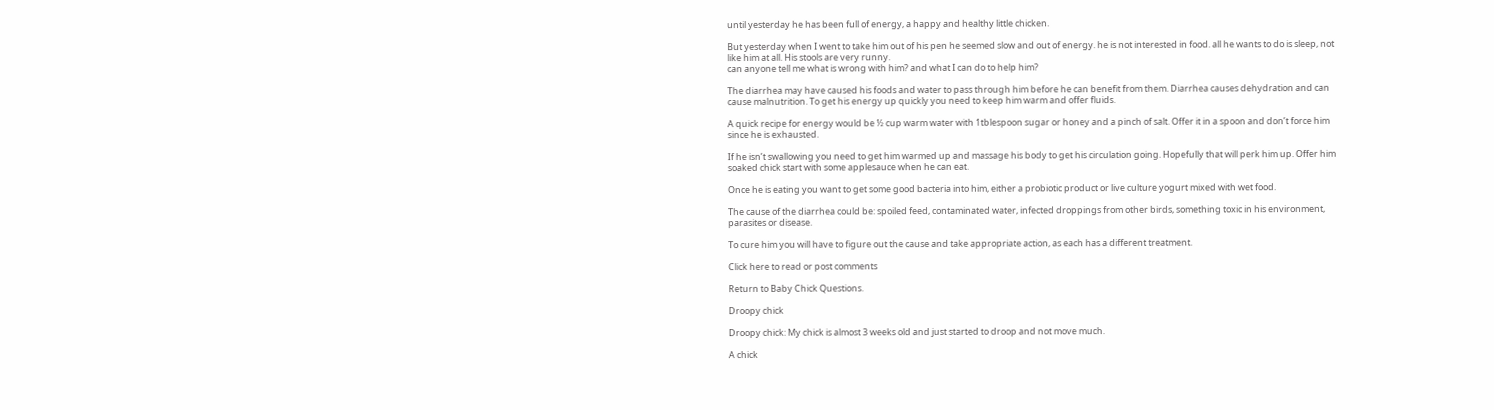until yesterday he has been full of energy, a happy and healthy little chicken.

But yesterday when I went to take him out of his pen he seemed slow and out of energy. he is not interested in food. all he wants to do is sleep, not like him at all. His stools are very runny.
can anyone tell me what is wrong with him? and what I can do to help him?

The diarrhea may have caused his foods and water to pass through him before he can benefit from them. Diarrhea causes dehydration and can cause malnutrition. To get his energy up quickly you need to keep him warm and offer fluids.

A quick recipe for energy would be ½ cup warm water with 1tblespoon sugar or honey and a pinch of salt. Offer it in a spoon and don’t force him since he is exhausted.

If he isn’t swallowing you need to get him warmed up and massage his body to get his circulation going. Hopefully that will perk him up. Offer him soaked chick start with some applesauce when he can eat.

Once he is eating you want to get some good bacteria into him, either a probiotic product or live culture yogurt mixed with wet food.

The cause of the diarrhea could be: spoiled feed, contaminated water, infected droppings from other birds, something toxic in his environment, parasites or disease.

To cure him you will have to figure out the cause and take appropriate action, as each has a different treatment.

Click here to read or post comments

Return to Baby Chick Questions.

Droopy chick

Droopy chick: My chick is almost 3 weeks old and just started to droop and not move much.

A chick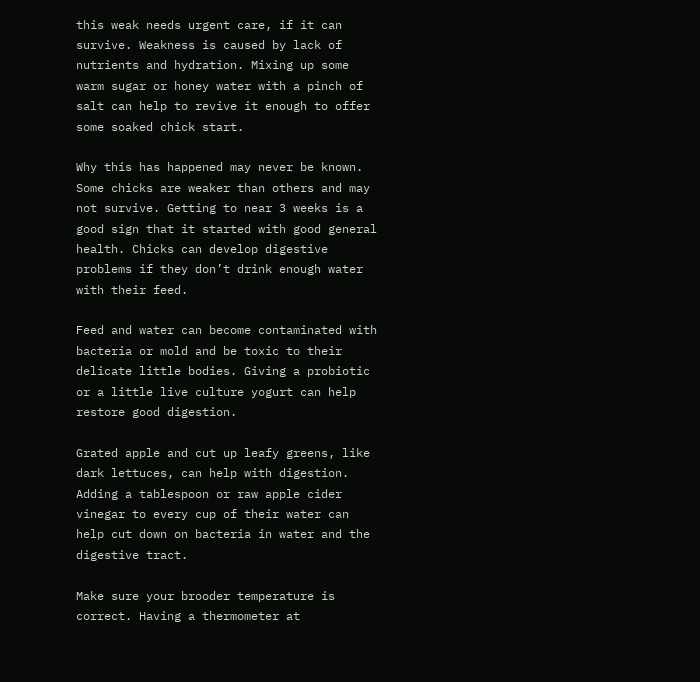this weak needs urgent care, if it can survive. Weakness is caused by lack of nutrients and hydration. Mixing up some warm sugar or honey water with a pinch of salt can help to revive it enough to offer some soaked chick start.

Why this has happened may never be known. Some chicks are weaker than others and may not survive. Getting to near 3 weeks is a good sign that it started with good general health. Chicks can develop digestive problems if they don’t drink enough water with their feed.

Feed and water can become contaminated with bacteria or mold and be toxic to their delicate little bodies. Giving a probiotic or a little live culture yogurt can help restore good digestion.

Grated apple and cut up leafy greens, like dark lettuces, can help with digestion. Adding a tablespoon or raw apple cider vinegar to every cup of their water can help cut down on bacteria in water and the digestive tract.

Make sure your brooder temperature is correct. Having a thermometer at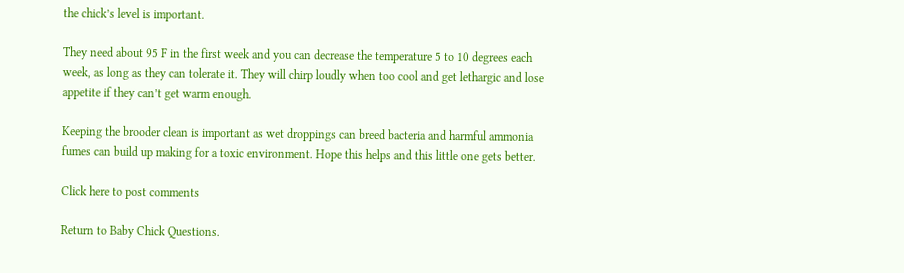the chick’s level is important.

They need about 95 F in the first week and you can decrease the temperature 5 to 10 degrees each week, as long as they can tolerate it. They will chirp loudly when too cool and get lethargic and lose appetite if they can’t get warm enough.

Keeping the brooder clean is important as wet droppings can breed bacteria and harmful ammonia fumes can build up making for a toxic environment. Hope this helps and this little one gets better.

Click here to post comments

Return to Baby Chick Questions.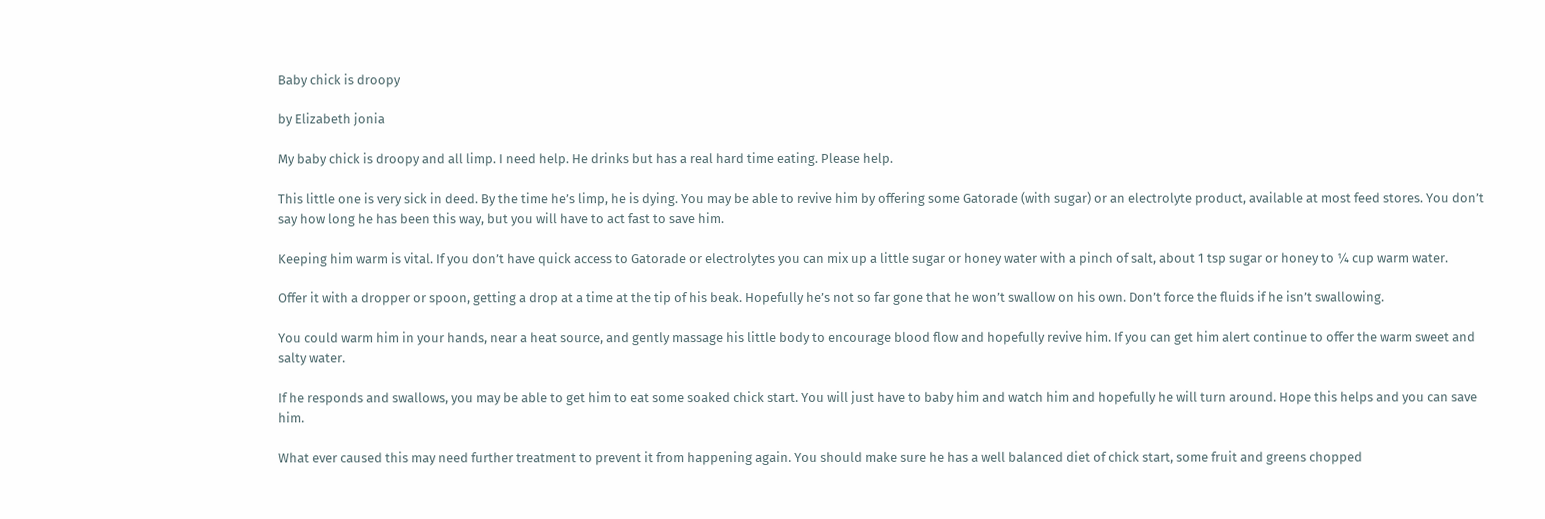Baby chick is droopy

by Elizabeth jonia

My baby chick is droopy and all limp. I need help. He drinks but has a real hard time eating. Please help.

This little one is very sick in deed. By the time he’s limp, he is dying. You may be able to revive him by offering some Gatorade (with sugar) or an electrolyte product, available at most feed stores. You don’t say how long he has been this way, but you will have to act fast to save him.

Keeping him warm is vital. If you don’t have quick access to Gatorade or electrolytes you can mix up a little sugar or honey water with a pinch of salt, about 1 tsp sugar or honey to ¼ cup warm water.

Offer it with a dropper or spoon, getting a drop at a time at the tip of his beak. Hopefully he’s not so far gone that he won’t swallow on his own. Don’t force the fluids if he isn’t swallowing.

You could warm him in your hands, near a heat source, and gently massage his little body to encourage blood flow and hopefully revive him. If you can get him alert continue to offer the warm sweet and salty water.

If he responds and swallows, you may be able to get him to eat some soaked chick start. You will just have to baby him and watch him and hopefully he will turn around. Hope this helps and you can save him.

What ever caused this may need further treatment to prevent it from happening again. You should make sure he has a well balanced diet of chick start, some fruit and greens chopped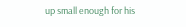up small enough for his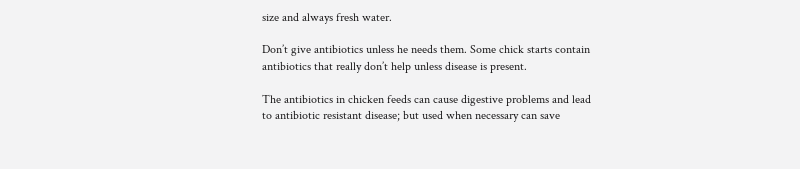size and always fresh water.

Don’t give antibiotics unless he needs them. Some chick starts contain antibiotics that really don’t help unless disease is present.

The antibiotics in chicken feeds can cause digestive problems and lead to antibiotic resistant disease; but used when necessary can save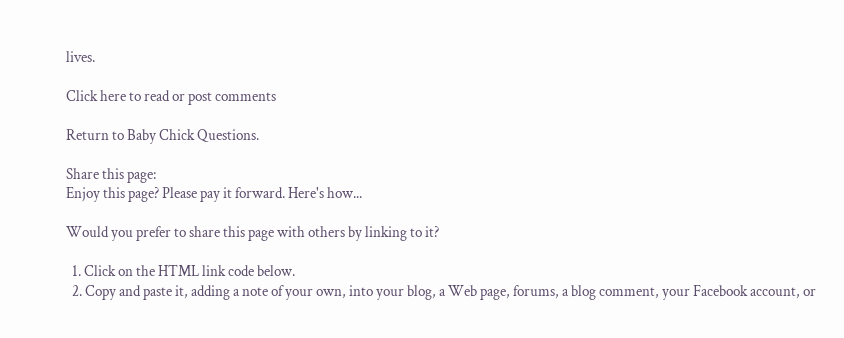lives.

Click here to read or post comments

Return to Baby Chick Questions.

Share this page:
Enjoy this page? Please pay it forward. Here's how...

Would you prefer to share this page with others by linking to it?

  1. Click on the HTML link code below.
  2. Copy and paste it, adding a note of your own, into your blog, a Web page, forums, a blog comment, your Facebook account, or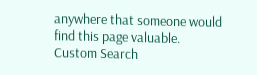anywhere that someone would find this page valuable.
Custom Search